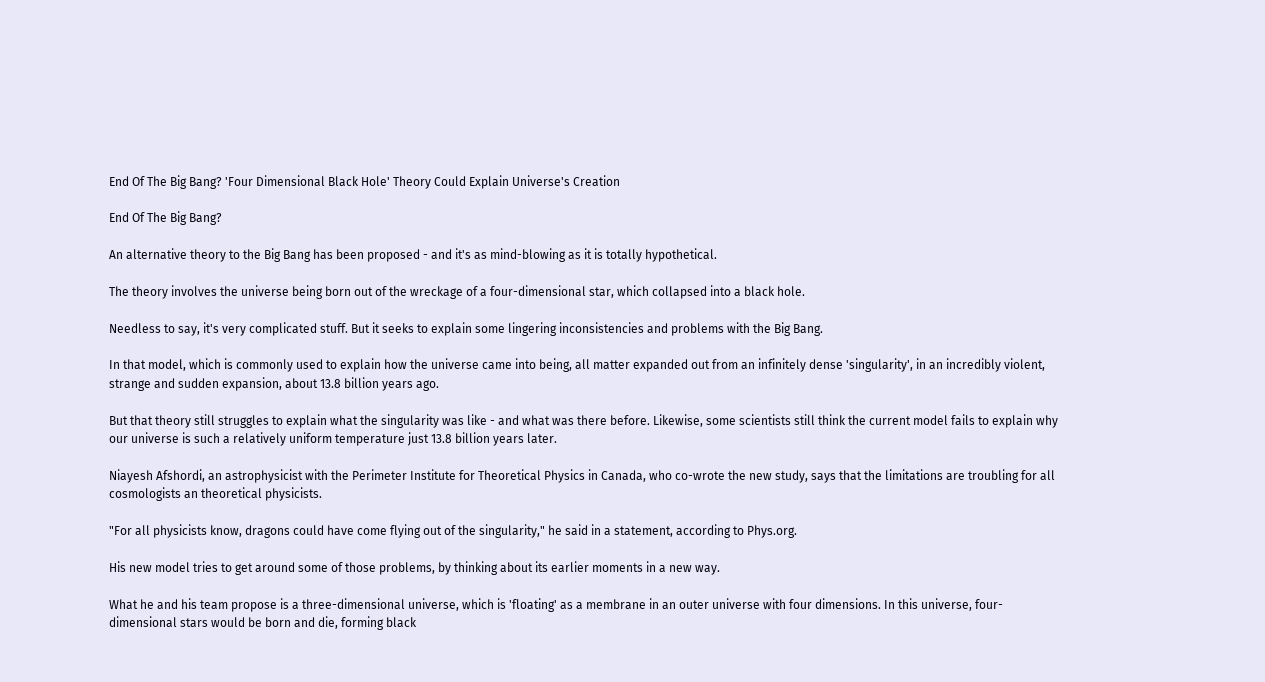End Of The Big Bang? 'Four Dimensional Black Hole' Theory Could Explain Universe's Creation

End Of The Big Bang?

An alternative theory to the Big Bang has been proposed - and it's as mind-blowing as it is totally hypothetical.

The theory involves the universe being born out of the wreckage of a four-dimensional star, which collapsed into a black hole.

Needless to say, it's very complicated stuff. But it seeks to explain some lingering inconsistencies and problems with the Big Bang.

In that model, which is commonly used to explain how the universe came into being, all matter expanded out from an infinitely dense 'singularity', in an incredibly violent, strange and sudden expansion, about 13.8 billion years ago.

But that theory still struggles to explain what the singularity was like - and what was there before. Likewise, some scientists still think the current model fails to explain why our universe is such a relatively uniform temperature just 13.8 billion years later.

Niayesh Afshordi, an astrophysicist with the Perimeter Institute for Theoretical Physics in Canada, who co-wrote the new study, says that the limitations are troubling for all cosmologists an theoretical physicists.

"For all physicists know, dragons could have come flying out of the singularity," he said in a statement, according to Phys.org.

His new model tries to get around some of those problems, by thinking about its earlier moments in a new way.

What he and his team propose is a three-dimensional universe, which is 'floating' as a membrane in an outer universe with four dimensions. In this universe, four-dimensional stars would be born and die, forming black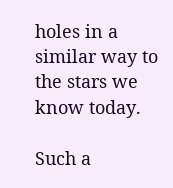holes in a similar way to the stars we know today.

Such a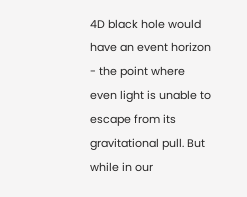4D black hole would have an event horizon - the point where even light is unable to escape from its gravitational pull. But while in our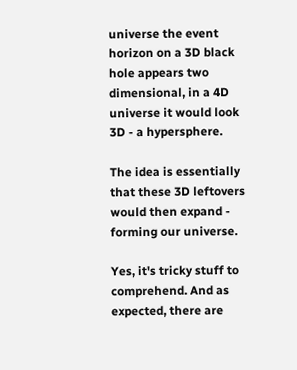universe the event horizon on a 3D black hole appears two dimensional, in a 4D universe it would look 3D - a hypersphere.

The idea is essentially that these 3D leftovers would then expand - forming our universe.

Yes, it's tricky stuff to comprehend. And as expected, there are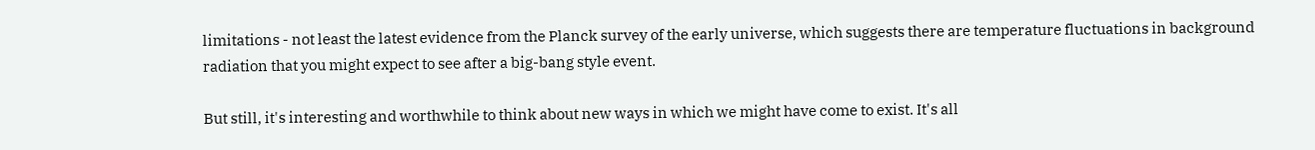limitations - not least the latest evidence from the Planck survey of the early universe, which suggests there are temperature fluctuations in background radiation that you might expect to see after a big-bang style event.

But still, it's interesting and worthwhile to think about new ways in which we might have come to exist. It's all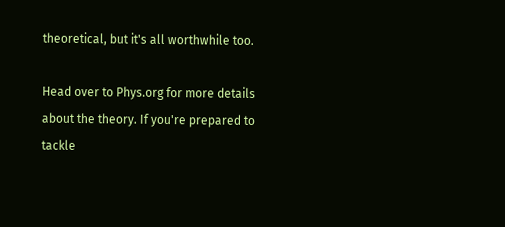theoretical, but it's all worthwhile too.

Head over to Phys.org for more details about the theory. If you're prepared to tackle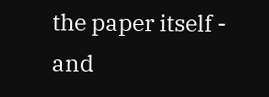the paper itself - and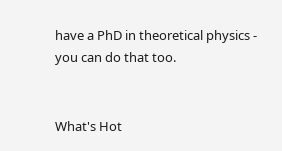have a PhD in theoretical physics - you can do that too.


What's Hot